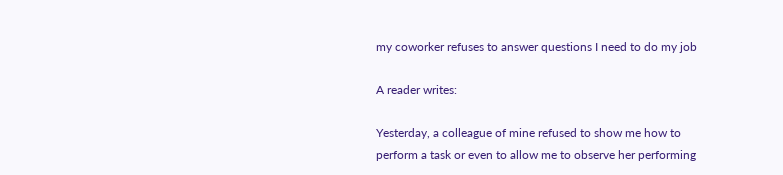my coworker refuses to answer questions I need to do my job

A reader writes:

Yesterday, a colleague of mine refused to show me how to perform a task or even to allow me to observe her performing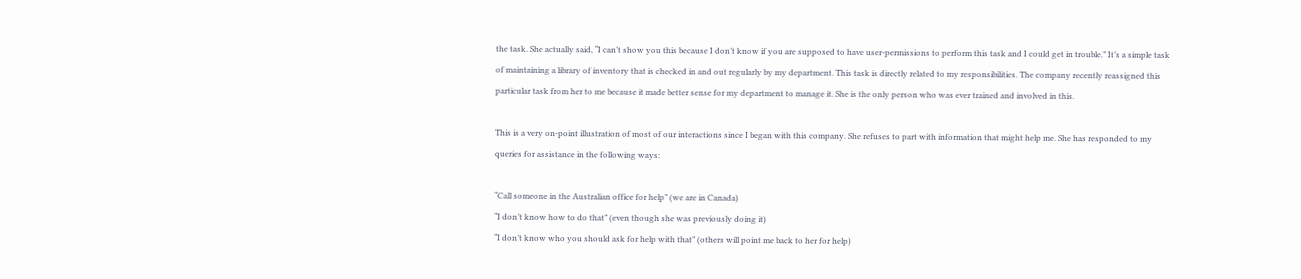the task. She actually said, “I can’t show you this because I don’t know if you are supposed to have user-permissions to perform this task and I could get in trouble.” It’s a simple task of maintaining a library of inventory that is checked in and out regularly by my department. This task is directly related to my responsibilities. The company recently reassigned this particular task from her to me because it made better sense for my department to manage it. She is the only person who was ever trained and involved in this.

This is a very on-point illustration of most of our interactions since I began with this company. She refuses to part with information that might help me. She has responded to my queries for assistance in the following ways:

“Call someone in the Australian office for help” (we are in Canada)
“I don’t know how to do that” (even though she was previously doing it)
“I don’t know who you should ask for help with that” (others will point me back to her for help)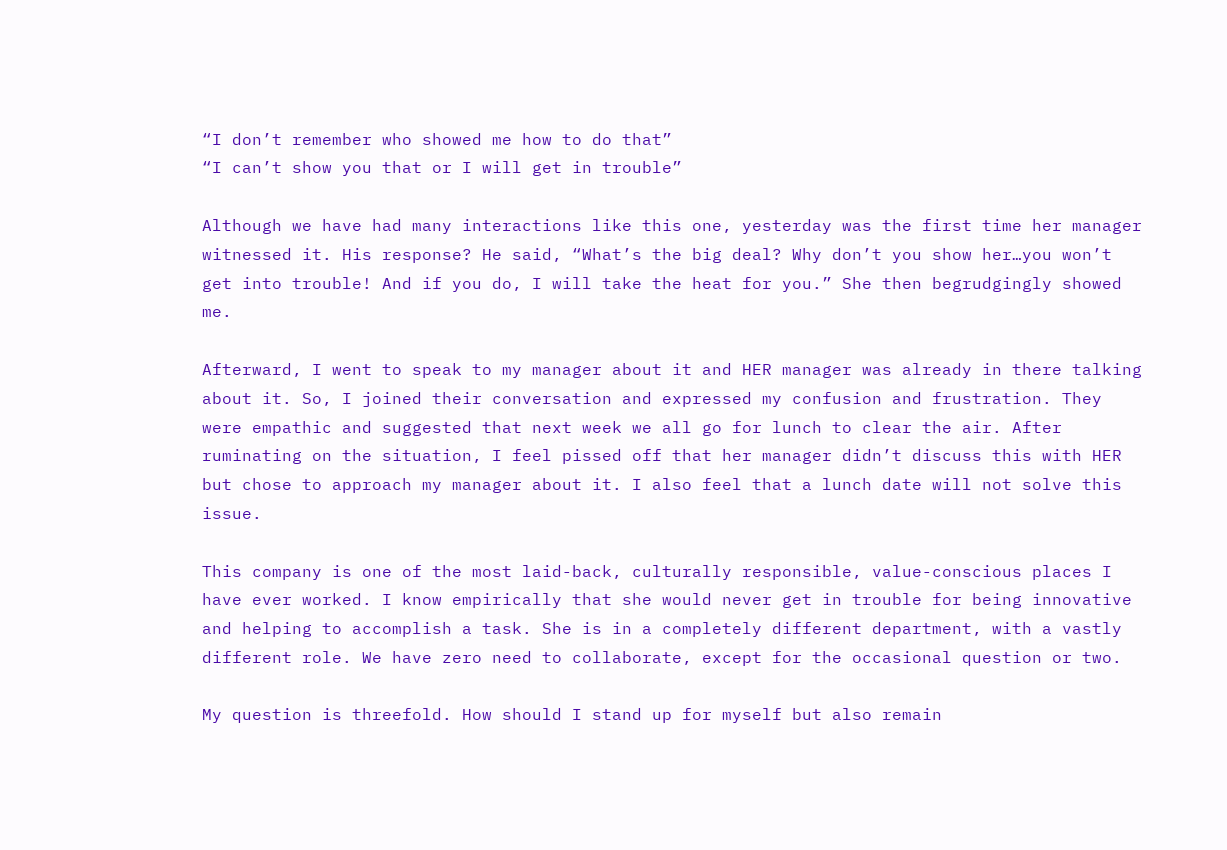“I don’t remember who showed me how to do that”
“I can’t show you that or I will get in trouble”

Although we have had many interactions like this one, yesterday was the first time her manager witnessed it. His response? He said, “What’s the big deal? Why don’t you show her…you won’t get into trouble! And if you do, I will take the heat for you.” She then begrudgingly showed me.

Afterward, I went to speak to my manager about it and HER manager was already in there talking about it. So, I joined their conversation and expressed my confusion and frustration. They were empathic and suggested that next week we all go for lunch to clear the air. After ruminating on the situation, I feel pissed off that her manager didn’t discuss this with HER but chose to approach my manager about it. I also feel that a lunch date will not solve this issue.

This company is one of the most laid-back, culturally responsible, value-conscious places I have ever worked. I know empirically that she would never get in trouble for being innovative and helping to accomplish a task. She is in a completely different department, with a vastly different role. We have zero need to collaborate, except for the occasional question or two.

My question is threefold. How should I stand up for myself but also remain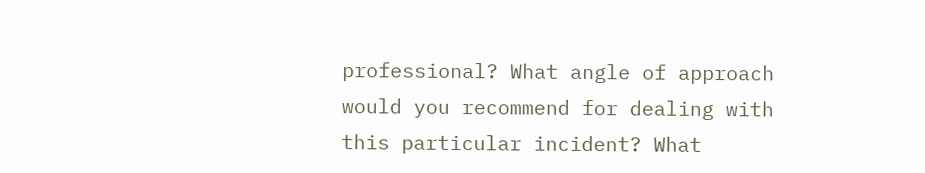professional? What angle of approach would you recommend for dealing with this particular incident? What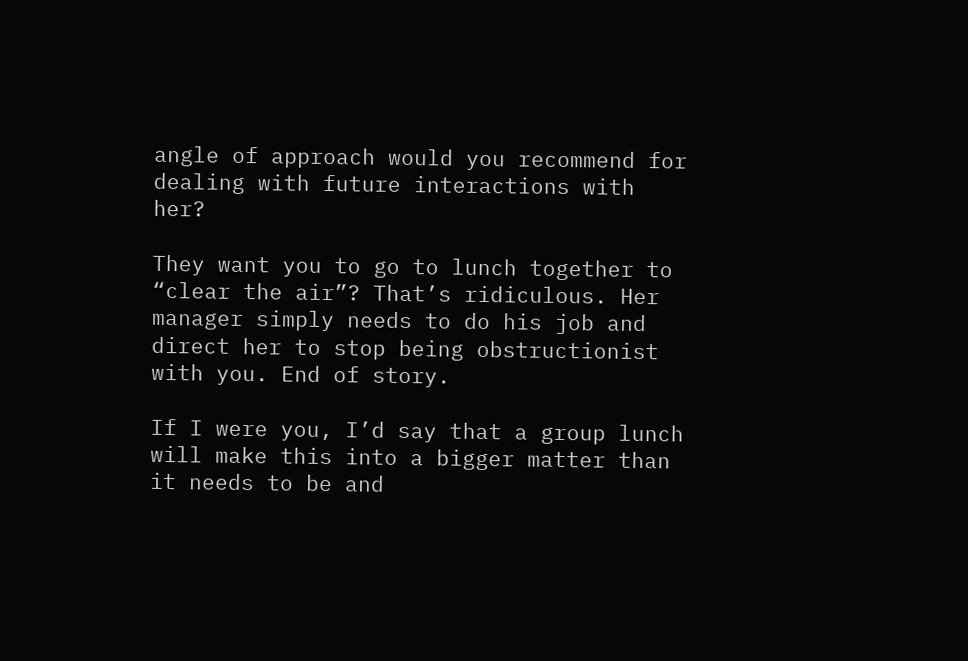angle of approach would you recommend for dealing with future interactions with her?

They want you to go to lunch together to “clear the air”? That’s ridiculous. Her manager simply needs to do his job and direct her to stop being obstructionist with you. End of story.

If I were you, I’d say that a group lunch will make this into a bigger matter than it needs to be and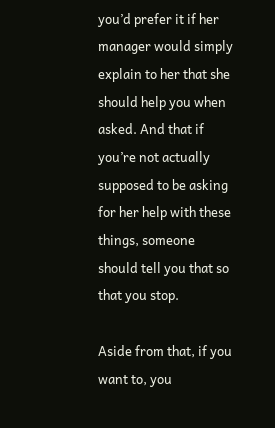you’d prefer it if her manager would simply explain to her that she should help you when asked. And that if you’re not actually supposed to be asking for her help with these things, someone should tell you that so that you stop.

Aside from that, if you want to, you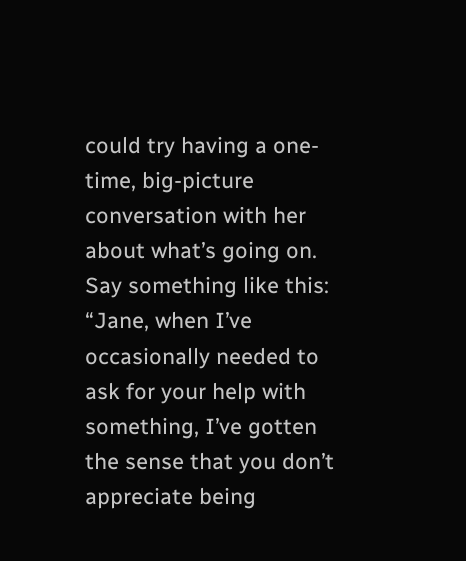could try having a one-time, big-picture conversation with her about what’s going on. Say something like this:  “Jane, when I’ve occasionally needed to ask for your help with something, I’ve gotten the sense that you don’t appreciate being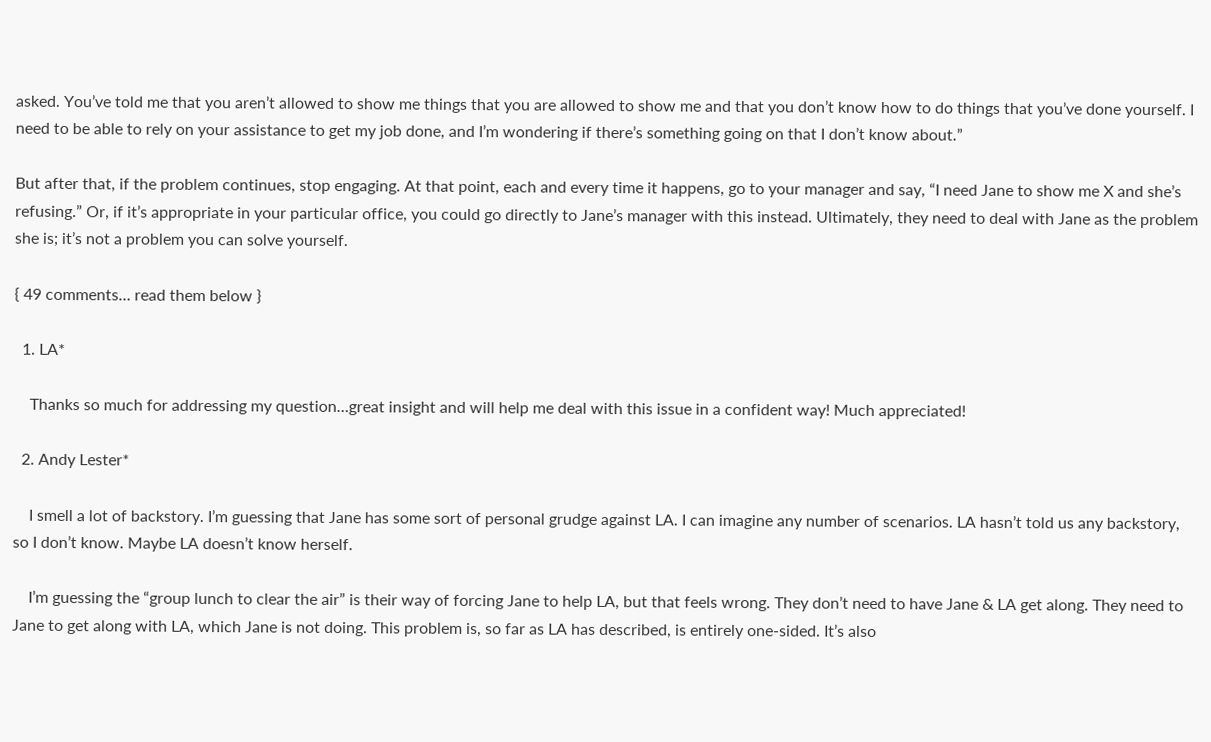asked. You’ve told me that you aren’t allowed to show me things that you are allowed to show me and that you don’t know how to do things that you’ve done yourself. I need to be able to rely on your assistance to get my job done, and I’m wondering if there’s something going on that I don’t know about.”

But after that, if the problem continues, stop engaging. At that point, each and every time it happens, go to your manager and say, “I need Jane to show me X and she’s refusing.” Or, if it’s appropriate in your particular office, you could go directly to Jane’s manager with this instead. Ultimately, they need to deal with Jane as the problem she is; it’s not a problem you can solve yourself.

{ 49 comments… read them below }

  1. LA*

    Thanks so much for addressing my question…great insight and will help me deal with this issue in a confident way! Much appreciated!

  2. Andy Lester*

    I smell a lot of backstory. I’m guessing that Jane has some sort of personal grudge against LA. I can imagine any number of scenarios. LA hasn’t told us any backstory, so I don’t know. Maybe LA doesn’t know herself.

    I’m guessing the “group lunch to clear the air” is their way of forcing Jane to help LA, but that feels wrong. They don’t need to have Jane & LA get along. They need to Jane to get along with LA, which Jane is not doing. This problem is, so far as LA has described, is entirely one-sided. It’s also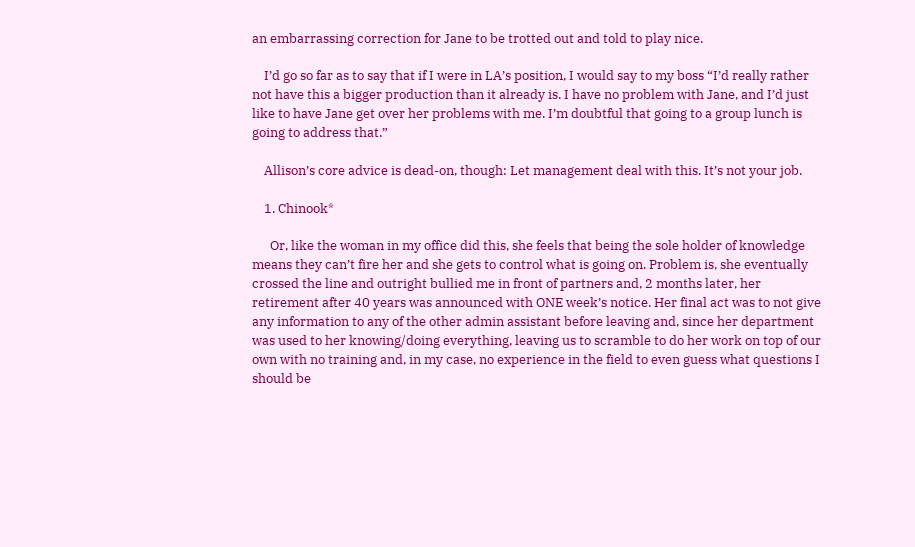an embarrassing correction for Jane to be trotted out and told to play nice.

    I’d go so far as to say that if I were in LA’s position, I would say to my boss “I’d really rather not have this a bigger production than it already is. I have no problem with Jane, and I’d just like to have Jane get over her problems with me. I’m doubtful that going to a group lunch is going to address that.”

    Allison’s core advice is dead-on, though: Let management deal with this. It’s not your job.

    1. Chinook*

      Or, like the woman in my office did this, she feels that being the sole holder of knowledge means they can’t fire her and she gets to control what is going on. Problem is, she eventually crossed the line and outright bullied me in front of partners and, 2 months later, her retirement after 40 years was announced with ONE week’s notice. Her final act was to not give any information to any of the other admin assistant before leaving and, since her department was used to her knowing/doing everything, leaving us to scramble to do her work on top of our own with no training and, in my case, no experience in the field to even guess what questions I should be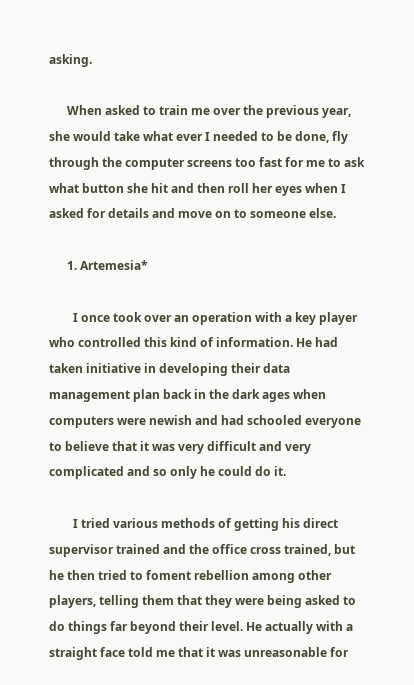asking.

      When asked to train me over the previous year, she would take what ever I needed to be done, fly through the computer screens too fast for me to ask what button she hit and then roll her eyes when I asked for details and move on to someone else.

      1. Artemesia*

        I once took over an operation with a key player who controlled this kind of information. He had taken initiative in developing their data management plan back in the dark ages when computers were newish and had schooled everyone to believe that it was very difficult and very complicated and so only he could do it.

        I tried various methods of getting his direct supervisor trained and the office cross trained, but he then tried to foment rebellion among other players, telling them that they were being asked to do things far beyond their level. He actually with a straight face told me that it was unreasonable for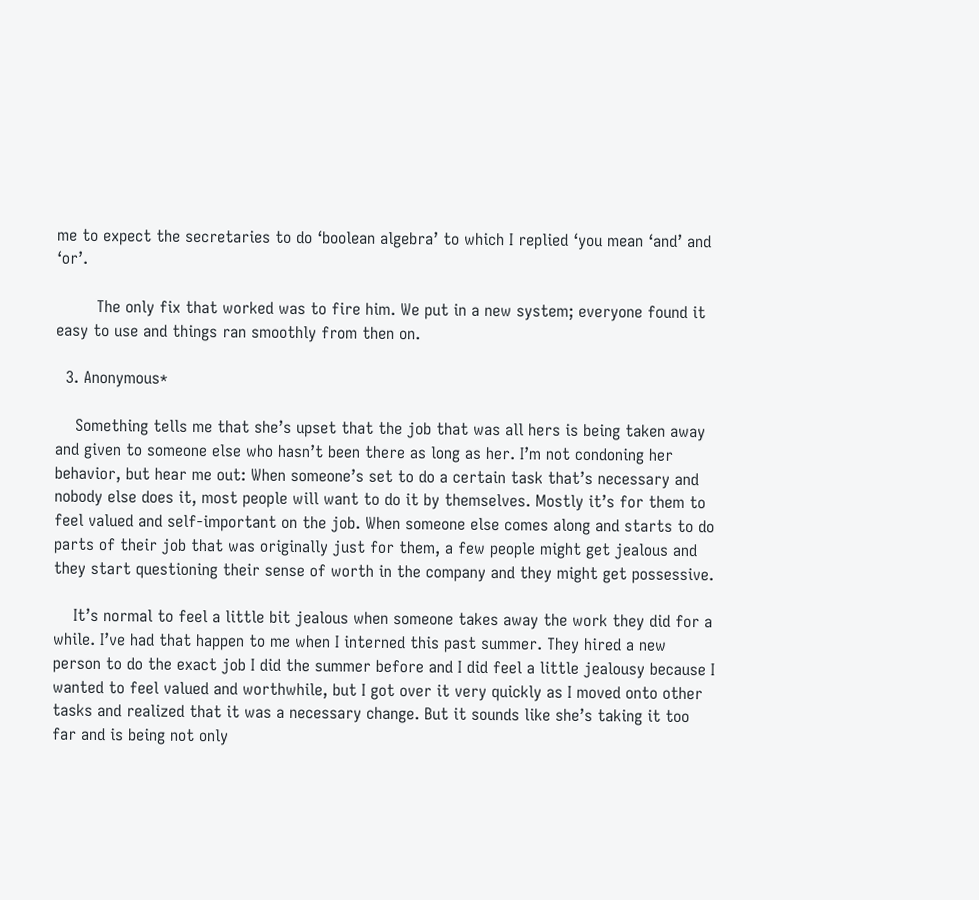me to expect the secretaries to do ‘boolean algebra’ to which I replied ‘you mean ‘and’ and ‘or’.

        The only fix that worked was to fire him. We put in a new system; everyone found it easy to use and things ran smoothly from then on.

  3. Anonymous*

    Something tells me that she’s upset that the job that was all hers is being taken away and given to someone else who hasn’t been there as long as her. I’m not condoning her behavior, but hear me out: When someone’s set to do a certain task that’s necessary and nobody else does it, most people will want to do it by themselves. Mostly it’s for them to feel valued and self-important on the job. When someone else comes along and starts to do parts of their job that was originally just for them, a few people might get jealous and they start questioning their sense of worth in the company and they might get possessive.

    It’s normal to feel a little bit jealous when someone takes away the work they did for a while. I’ve had that happen to me when I interned this past summer. They hired a new person to do the exact job I did the summer before and I did feel a little jealousy because I wanted to feel valued and worthwhile, but I got over it very quickly as I moved onto other tasks and realized that it was a necessary change. But it sounds like she’s taking it too far and is being not only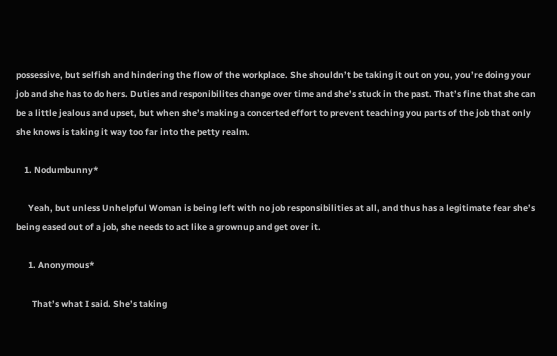possessive, but selfish and hindering the flow of the workplace. She shouldn’t be taking it out on you, you’re doing your job and she has to do hers. Duties and responibilites change over time and she’s stuck in the past. That’s fine that she can be a little jealous and upset, but when she’s making a concerted effort to prevent teaching you parts of the job that only she knows is taking it way too far into the petty realm.

    1. Nodumbunny*

      Yeah, but unless Unhelpful Woman is being left with no job responsibilities at all, and thus has a legitimate fear she’s being eased out of a job, she needs to act like a grownup and get over it.

      1. Anonymous*

        That’s what I said. She’s taking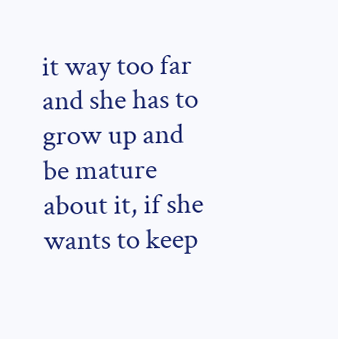it way too far and she has to grow up and be mature about it, if she wants to keep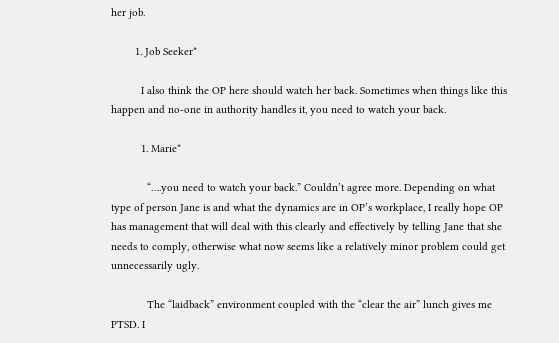her job.

        1. Job Seeker*

          I also think the OP here should watch her back. Sometimes when things like this happen and no-one in authority handles it, you need to watch your back.

          1. Marie*

            “….you need to watch your back.” Couldn’t agree more. Depending on what type of person Jane is and what the dynamics are in OP’s workplace, I really hope OP has management that will deal with this clearly and effectively by telling Jane that she needs to comply, otherwise what now seems like a relatively minor problem could get unnecessarily ugly.

            The “laidback” environment coupled with the “clear the air” lunch gives me PTSD. I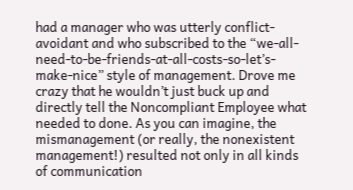had a manager who was utterly conflict-avoidant and who subscribed to the “we-all-need-to-be-friends-at-all-costs-so-let’s-make-nice” style of management. Drove me crazy that he wouldn’t just buck up and directly tell the Noncompliant Employee what needed to done. As you can imagine, the mismanagement (or really, the nonexistent management!) resulted not only in all kinds of communication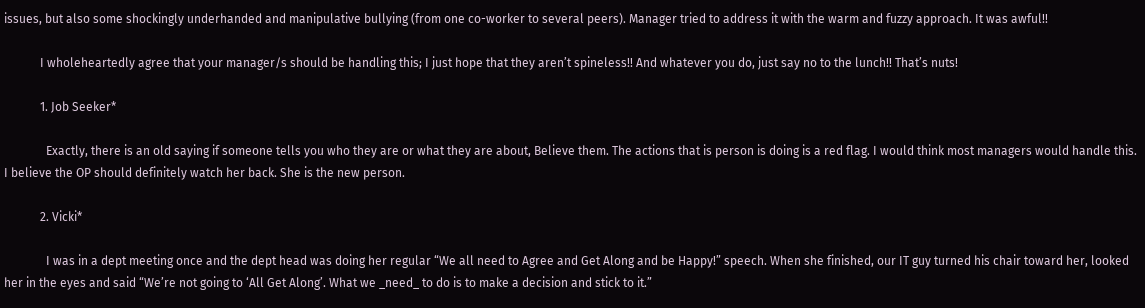issues, but also some shockingly underhanded and manipulative bullying (from one co-worker to several peers). Manager tried to address it with the warm and fuzzy approach. It was awful!!

            I wholeheartedly agree that your manager/s should be handling this; I just hope that they aren’t spineless!! And whatever you do, just say no to the lunch!! That’s nuts!

            1. Job Seeker*

              Exactly, there is an old saying if someone tells you who they are or what they are about, Believe them. The actions that is person is doing is a red flag. I would think most managers would handle this. I believe the OP should definitely watch her back. She is the new person.

            2. Vicki*

              I was in a dept meeting once and the dept head was doing her regular “We all need to Agree and Get Along and be Happy!” speech. When she finished, our IT guy turned his chair toward her, looked her in the eyes and said “We’re not going to ‘All Get Along’. What we _need_ to do is to make a decision and stick to it.”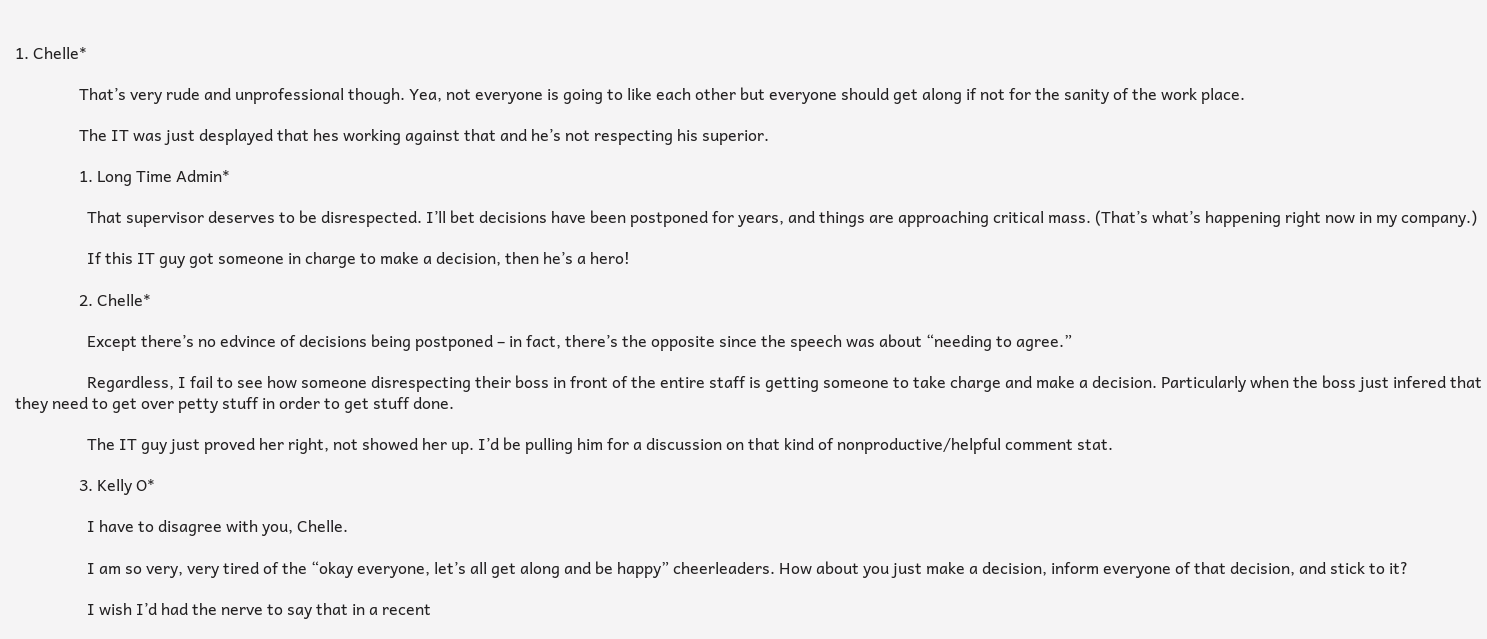1. Chelle*

                That’s very rude and unprofessional though. Yea, not everyone is going to like each other but everyone should get along if not for the sanity of the work place.

                The IT was just desplayed that hes working against that and he’s not respecting his superior.

                1. Long Time Admin*

                  That supervisor deserves to be disrespected. I’ll bet decisions have been postponed for years, and things are approaching critical mass. (That’s what’s happening right now in my company.)

                  If this IT guy got someone in charge to make a decision, then he’s a hero!

                2. Chelle*

                  Except there’s no edvince of decisions being postponed – in fact, there’s the opposite since the speech was about “needing to agree.”

                  Regardless, I fail to see how someone disrespecting their boss in front of the entire staff is getting someone to take charge and make a decision. Particularly when the boss just infered that they need to get over petty stuff in order to get stuff done.

                  The IT guy just proved her right, not showed her up. I’d be pulling him for a discussion on that kind of nonproductive/helpful comment stat.

                3. Kelly O*

                  I have to disagree with you, Chelle.

                  I am so very, very tired of the “okay everyone, let’s all get along and be happy” cheerleaders. How about you just make a decision, inform everyone of that decision, and stick to it?

                  I wish I’d had the nerve to say that in a recent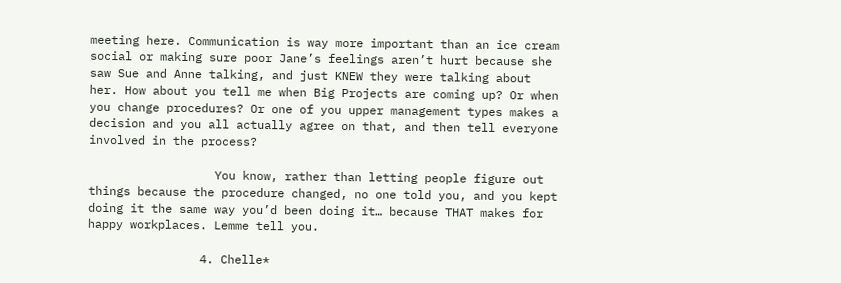meeting here. Communication is way more important than an ice cream social or making sure poor Jane’s feelings aren’t hurt because she saw Sue and Anne talking, and just KNEW they were talking about her. How about you tell me when Big Projects are coming up? Or when you change procedures? Or one of you upper management types makes a decision and you all actually agree on that, and then tell everyone involved in the process?

                  You know, rather than letting people figure out things because the procedure changed, no one told you, and you kept doing it the same way you’d been doing it… because THAT makes for happy workplaces. Lemme tell you.

                4. Chelle*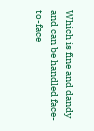Which is fine and dandy and can be handled face-to-face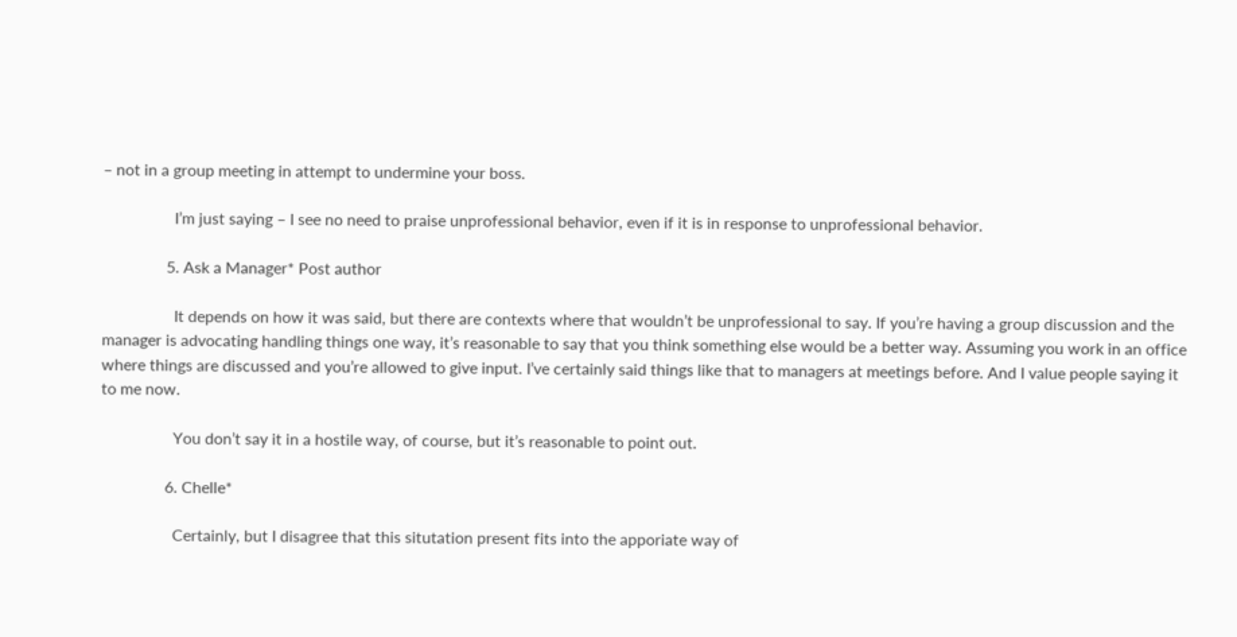– not in a group meeting in attempt to undermine your boss.

                  I’m just saying – I see no need to praise unprofessional behavior, even if it is in response to unprofessional behavior.

                5. Ask a Manager* Post author

                  It depends on how it was said, but there are contexts where that wouldn’t be unprofessional to say. If you’re having a group discussion and the manager is advocating handling things one way, it’s reasonable to say that you think something else would be a better way. Assuming you work in an office where things are discussed and you’re allowed to give input. I’ve certainly said things like that to managers at meetings before. And I value people saying it to me now.

                  You don’t say it in a hostile way, of course, but it’s reasonable to point out.

                6. Chelle*

                  Certainly, but I disagree that this situtation present fits into the apporiate way of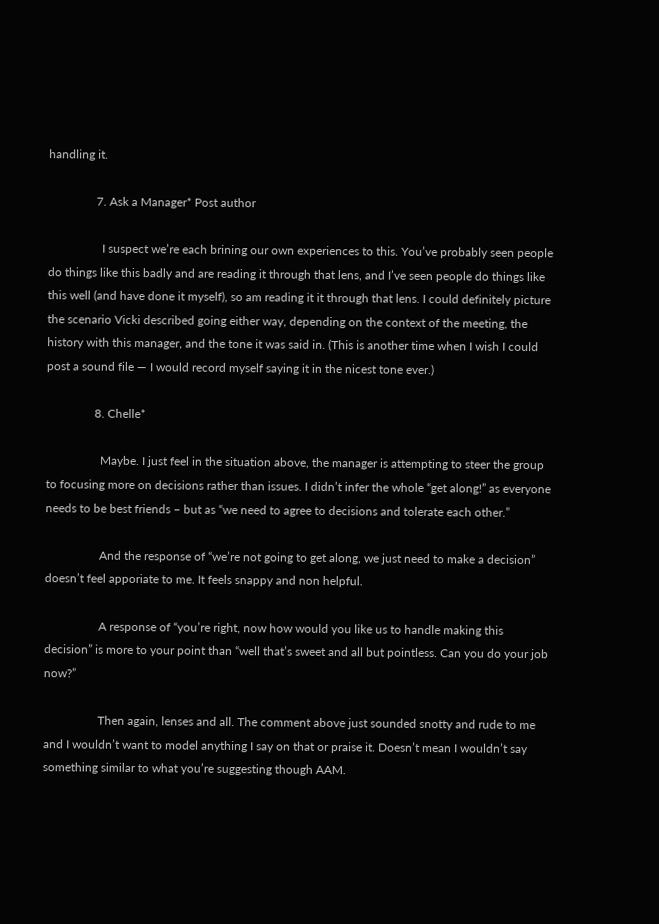handling it.

                7. Ask a Manager* Post author

                  I suspect we’re each brining our own experiences to this. You’ve probably seen people do things like this badly and are reading it through that lens, and I’ve seen people do things like this well (and have done it myself), so am reading it it through that lens. I could definitely picture the scenario Vicki described going either way, depending on the context of the meeting, the history with this manager, and the tone it was said in. (This is another time when I wish I could post a sound file — I would record myself saying it in the nicest tone ever.)

                8. Chelle*

                  Maybe. I just feel in the situation above, the manager is attempting to steer the group to focusing more on decisions rather than issues. I didn’t infer the whole “get along!” as everyone needs to be best friends – but as “we need to agree to decisions and tolerate each other.”

                  And the response of “we’re not going to get along, we just need to make a decision” doesn’t feel apporiate to me. It feels snappy and non helpful.

                  A response of “you’re right, now how would you like us to handle making this decision” is more to your point than “well that’s sweet and all but pointless. Can you do your job now?”

                  Then again, lenses and all. The comment above just sounded snotty and rude to me and I wouldn’t want to model anything I say on that or praise it. Doesn’t mean I wouldn’t say something similar to what you’re suggesting though AAM.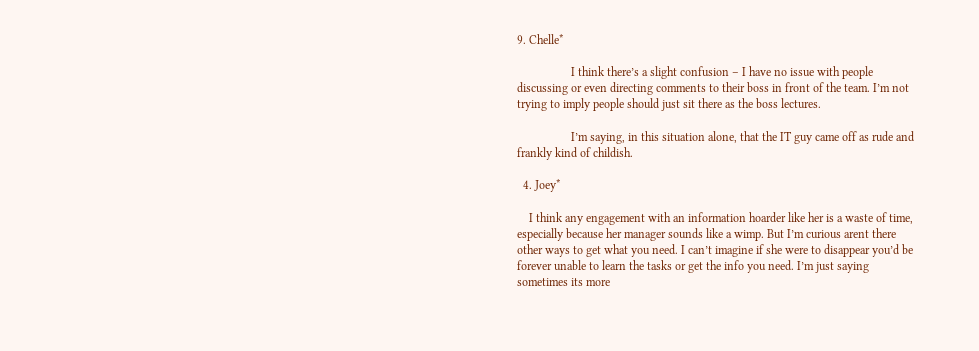9. Chelle*

                  I think there’s a slight confusion – I have no issue with people discussing or even directing comments to their boss in front of the team. I’m not trying to imply people should just sit there as the boss lectures.

                  I’m saying, in this situation alone, that the IT guy came off as rude and frankly kind of childish.

  4. Joey*

    I think any engagement with an information hoarder like her is a waste of time, especially because her manager sounds like a wimp. But I’m curious arent there other ways to get what you need. I can’t imagine if she were to disappear you’d be forever unable to learn the tasks or get the info you need. I’m just saying sometimes its more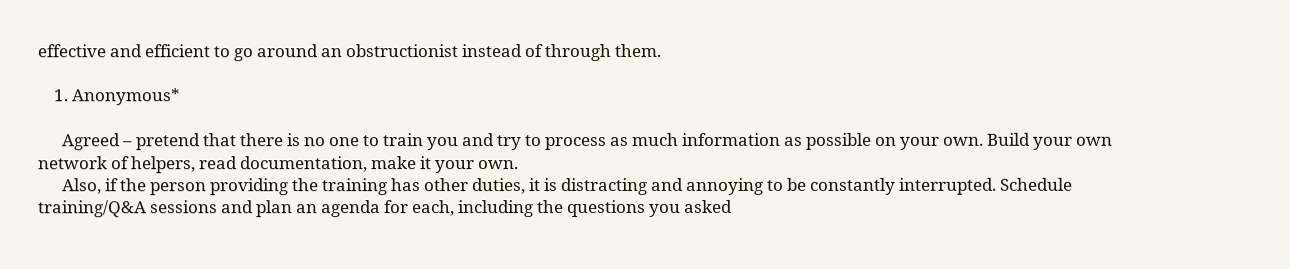effective and efficient to go around an obstructionist instead of through them.

    1. Anonymous*

      Agreed – pretend that there is no one to train you and try to process as much information as possible on your own. Build your own network of helpers, read documentation, make it your own.
      Also, if the person providing the training has other duties, it is distracting and annoying to be constantly interrupted. Schedule training/Q&A sessions and plan an agenda for each, including the questions you asked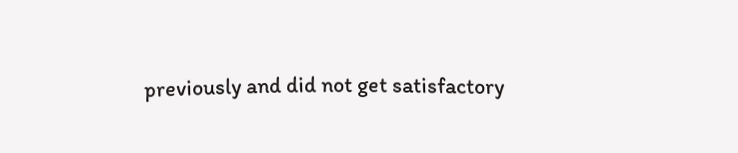previously and did not get satisfactory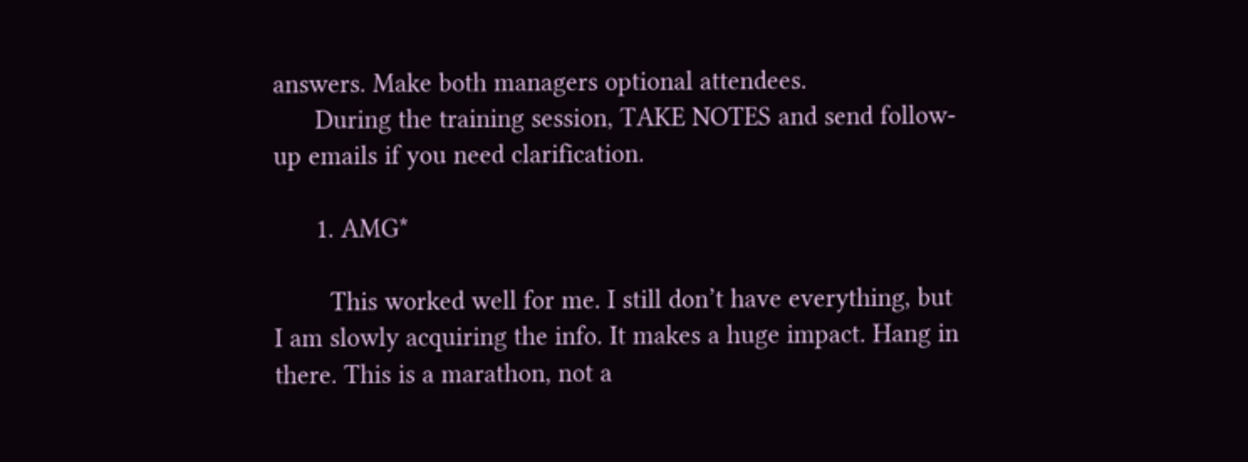answers. Make both managers optional attendees.
      During the training session, TAKE NOTES and send follow-up emails if you need clarification.

      1. AMG*

        This worked well for me. I still don’t have everything, but I am slowly acquiring the info. It makes a huge impact. Hang in there. This is a marathon, not a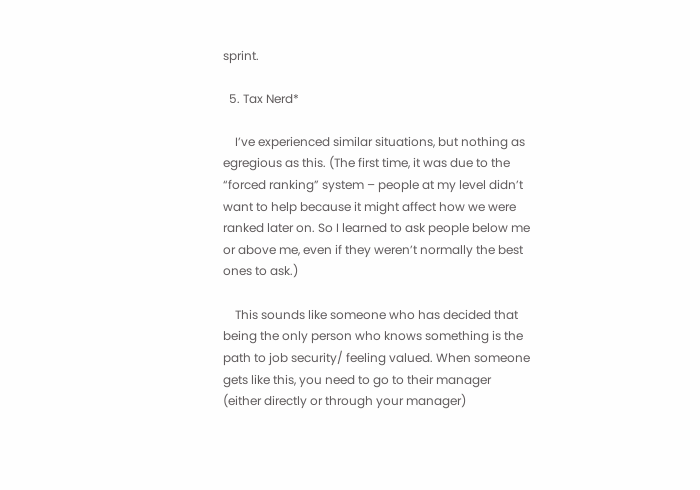sprint.

  5. Tax Nerd*

    I’ve experienced similar situations, but nothing as egregious as this. (The first time, it was due to the “forced ranking” system – people at my level didn’t want to help because it might affect how we were ranked later on. So I learned to ask people below me or above me, even if they weren’t normally the best ones to ask.)

    This sounds like someone who has decided that being the only person who knows something is the path to job security/ feeling valued. When someone gets like this, you need to go to their manager (either directly or through your manager)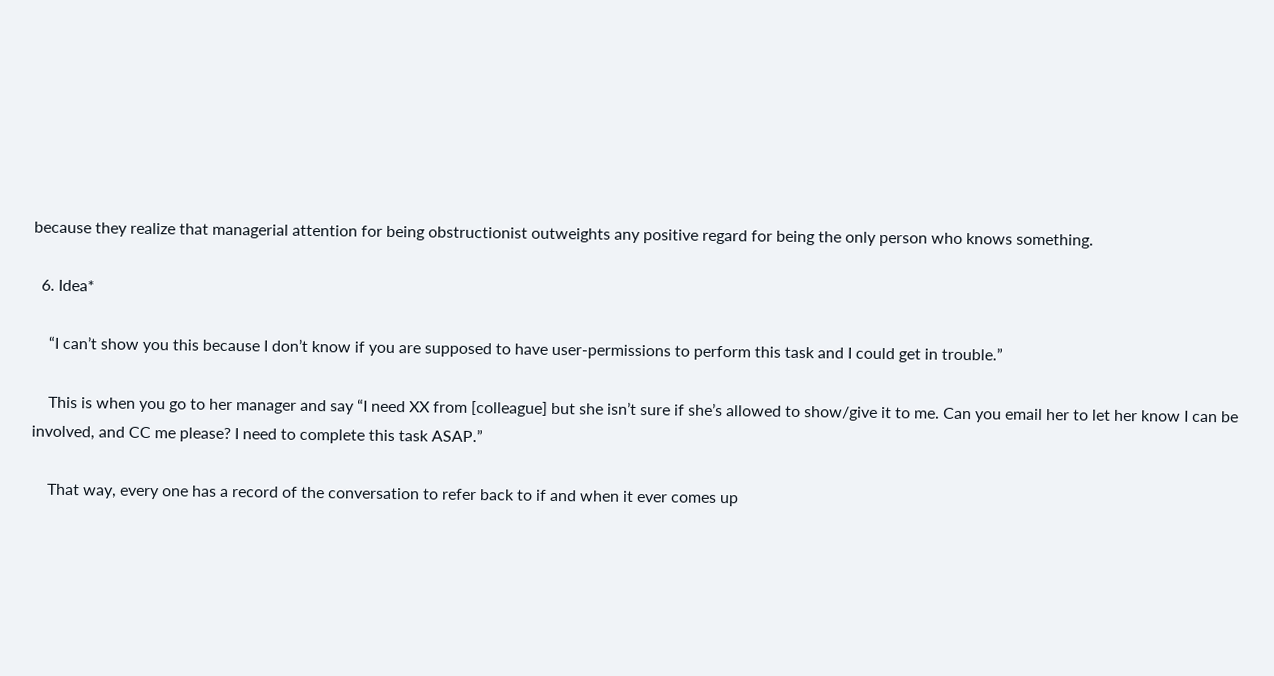because they realize that managerial attention for being obstructionist outweights any positive regard for being the only person who knows something.

  6. Idea*

    “I can’t show you this because I don’t know if you are supposed to have user-permissions to perform this task and I could get in trouble.”

    This is when you go to her manager and say “I need XX from [colleague] but she isn’t sure if she’s allowed to show/give it to me. Can you email her to let her know I can be involved, and CC me please? I need to complete this task ASAP.”

    That way, every one has a record of the conversation to refer back to if and when it ever comes up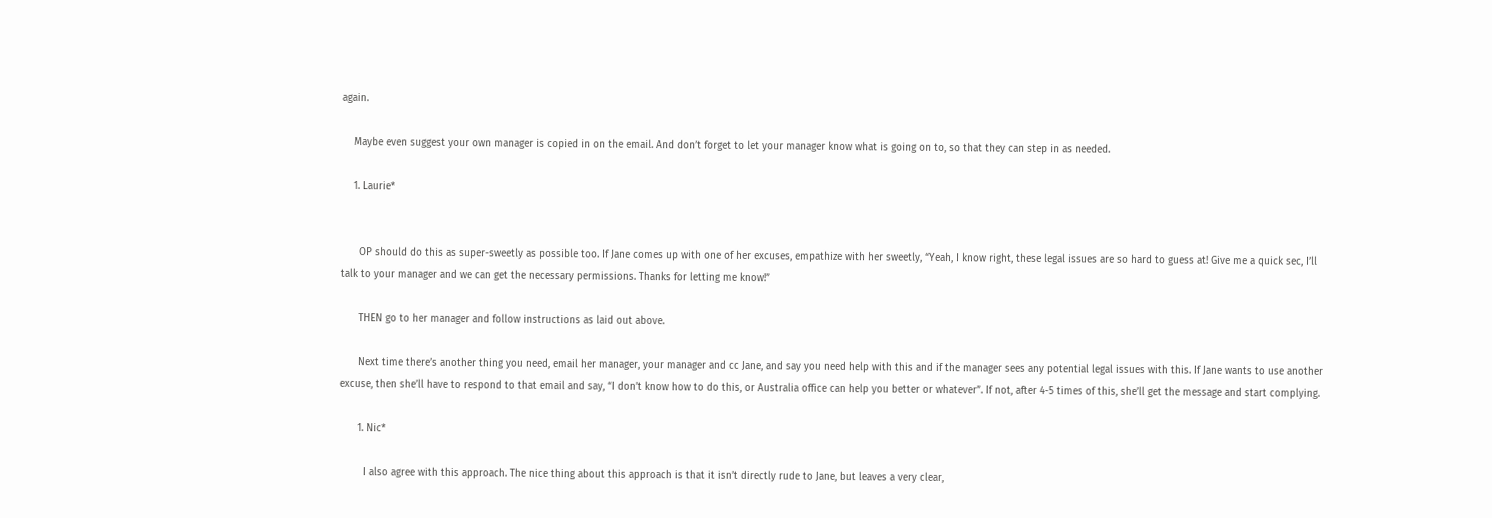again.

    Maybe even suggest your own manager is copied in on the email. And don’t forget to let your manager know what is going on to, so that they can step in as needed.

    1. Laurie*


      OP should do this as super-sweetly as possible too. If Jane comes up with one of her excuses, empathize with her sweetly, “Yeah, I know right, these legal issues are so hard to guess at! Give me a quick sec, I’ll talk to your manager and we can get the necessary permissions. Thanks for letting me know!”

      THEN go to her manager and follow instructions as laid out above.

      Next time there’s another thing you need, email her manager, your manager and cc Jane, and say you need help with this and if the manager sees any potential legal issues with this. If Jane wants to use another excuse, then she’ll have to respond to that email and say, “I don’t know how to do this, or Australia office can help you better or whatever”. If not, after 4-5 times of this, she’ll get the message and start complying.

      1. Nic*

        I also agree with this approach. The nice thing about this approach is that it isn’t directly rude to Jane, but leaves a very clear,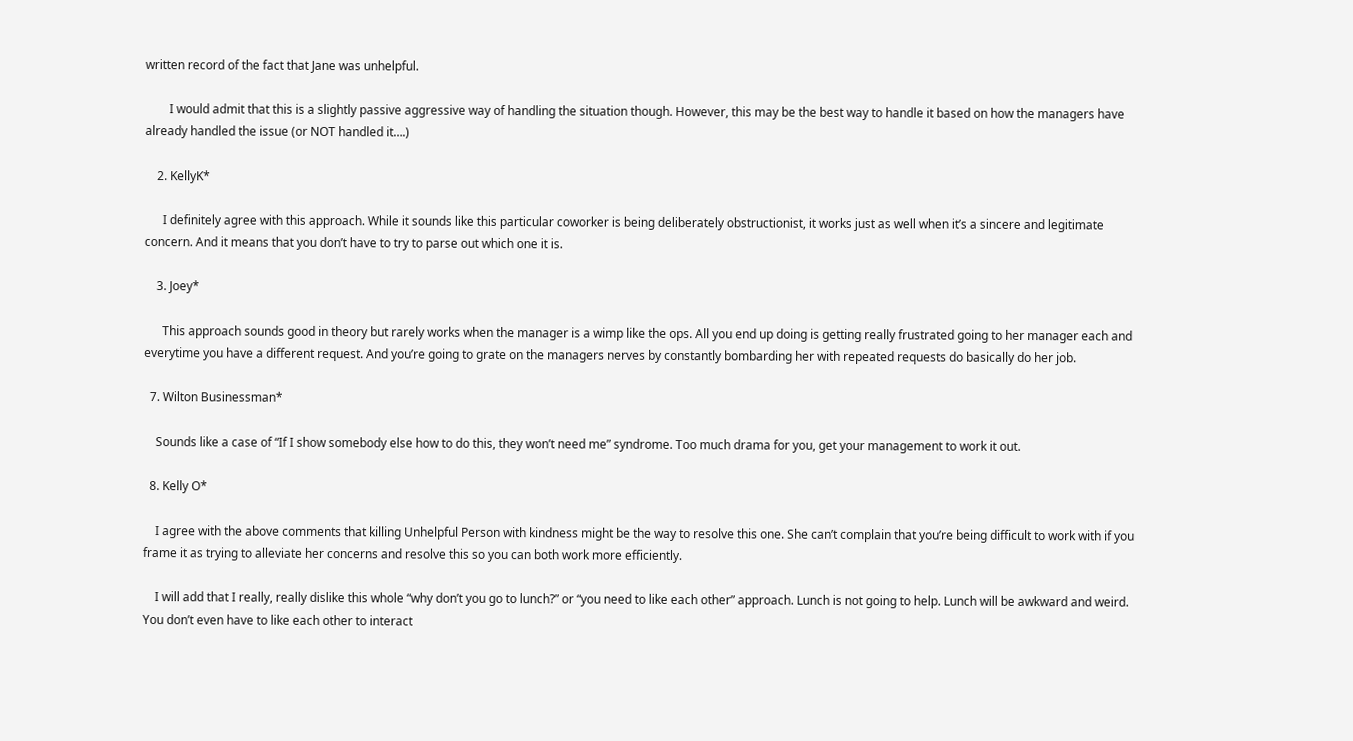written record of the fact that Jane was unhelpful.

        I would admit that this is a slightly passive aggressive way of handling the situation though. However, this may be the best way to handle it based on how the managers have already handled the issue (or NOT handled it….)

    2. KellyK*

      I definitely agree with this approach. While it sounds like this particular coworker is being deliberately obstructionist, it works just as well when it’s a sincere and legitimate concern. And it means that you don’t have to try to parse out which one it is.

    3. Joey*

      This approach sounds good in theory but rarely works when the manager is a wimp like the ops. All you end up doing is getting really frustrated going to her manager each and everytime you have a different request. And you’re going to grate on the managers nerves by constantly bombarding her with repeated requests do basically do her job.

  7. Wilton Businessman*

    Sounds like a case of “If I show somebody else how to do this, they won’t need me” syndrome. Too much drama for you, get your management to work it out.

  8. Kelly O*

    I agree with the above comments that killing Unhelpful Person with kindness might be the way to resolve this one. She can’t complain that you’re being difficult to work with if you frame it as trying to alleviate her concerns and resolve this so you can both work more efficiently.

    I will add that I really, really dislike this whole “why don’t you go to lunch?” or “you need to like each other” approach. Lunch is not going to help. Lunch will be awkward and weird. You don’t even have to like each other to interact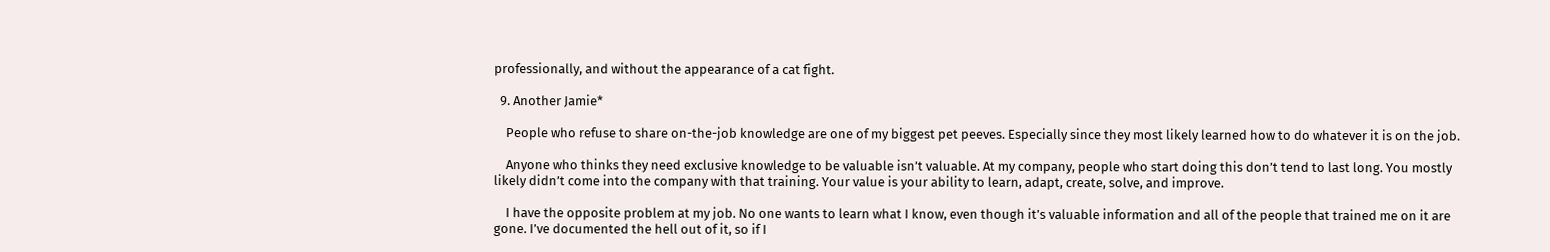professionally, and without the appearance of a cat fight.

  9. Another Jamie*

    People who refuse to share on-the-job knowledge are one of my biggest pet peeves. Especially since they most likely learned how to do whatever it is on the job.

    Anyone who thinks they need exclusive knowledge to be valuable isn’t valuable. At my company, people who start doing this don’t tend to last long. You mostly likely didn’t come into the company with that training. Your value is your ability to learn, adapt, create, solve, and improve.

    I have the opposite problem at my job. No one wants to learn what I know, even though it’s valuable information and all of the people that trained me on it are gone. I’ve documented the hell out of it, so if I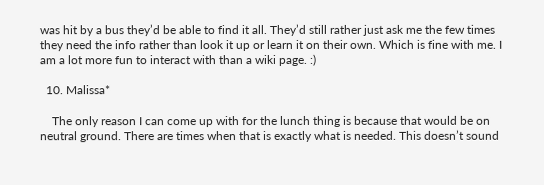was hit by a bus they’d be able to find it all. They’d still rather just ask me the few times they need the info rather than look it up or learn it on their own. Which is fine with me. I am a lot more fun to interact with than a wiki page. :)

  10. Malissa*

    The only reason I can come up with for the lunch thing is because that would be on neutral ground. There are times when that is exactly what is needed. This doesn’t sound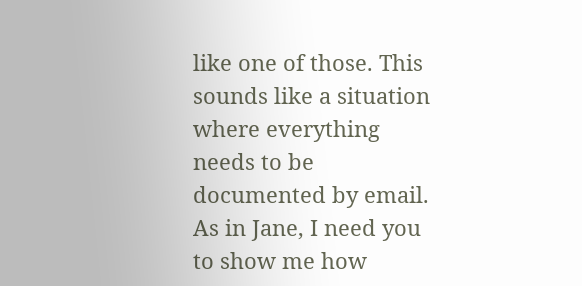like one of those. This sounds like a situation where everything needs to be documented by email. As in Jane, I need you to show me how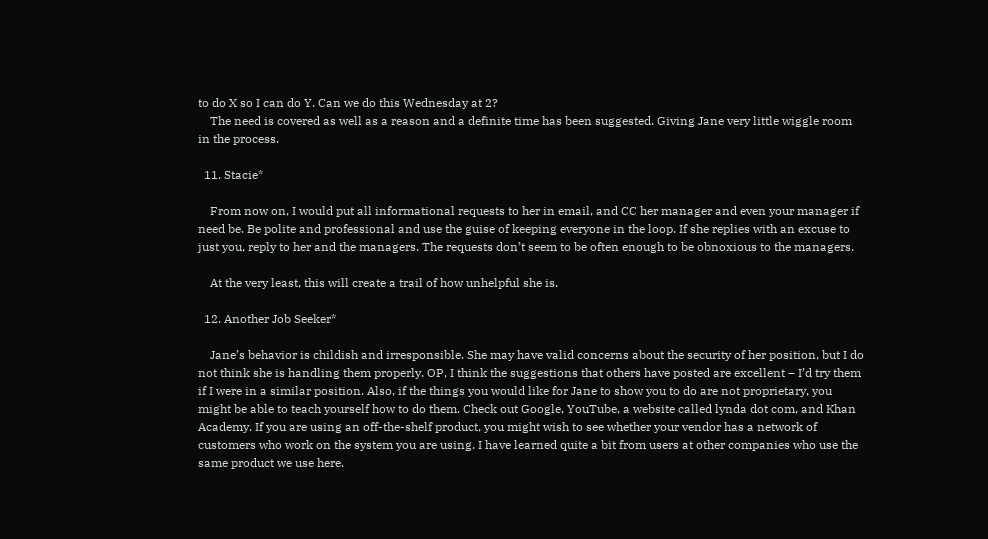to do X so I can do Y. Can we do this Wednesday at 2?
    The need is covered as well as a reason and a definite time has been suggested. Giving Jane very little wiggle room in the process.

  11. Stacie*

    From now on, I would put all informational requests to her in email, and CC her manager and even your manager if need be. Be polite and professional and use the guise of keeping everyone in the loop. If she replies with an excuse to just you, reply to her and the managers. The requests don’t seem to be often enough to be obnoxious to the managers.

    At the very least, this will create a trail of how unhelpful she is.

  12. Another Job Seeker*

    Jane’s behavior is childish and irresponsible. She may have valid concerns about the security of her position, but I do not think she is handling them properly. OP, I think the suggestions that others have posted are excellent – I’d try them if I were in a similar position. Also, if the things you would like for Jane to show you to do are not proprietary, you might be able to teach yourself how to do them. Check out Google, YouTube, a website called lynda dot com, and Khan Academy. If you are using an off-the-shelf product, you might wish to see whether your vendor has a network of customers who work on the system you are using. I have learned quite a bit from users at other companies who use the same product we use here.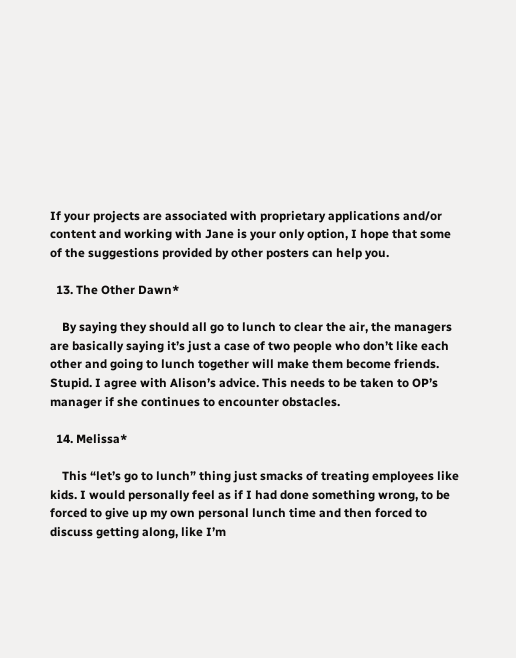If your projects are associated with proprietary applications and/or content and working with Jane is your only option, I hope that some of the suggestions provided by other posters can help you.

  13. The Other Dawn*

    By saying they should all go to lunch to clear the air, the managers are basically saying it’s just a case of two people who don’t like each other and going to lunch together will make them become friends. Stupid. I agree with Alison’s advice. This needs to be taken to OP’s manager if she continues to encounter obstacles.

  14. Melissa*

    This “let’s go to lunch” thing just smacks of treating employees like kids. I would personally feel as if I had done something wrong, to be forced to give up my own personal lunch time and then forced to discuss getting along, like I’m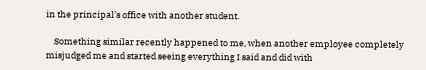in the principal’s office with another student.

    Something similar recently happened to me, when another employee completely misjudged me and started seeing everything I said and did with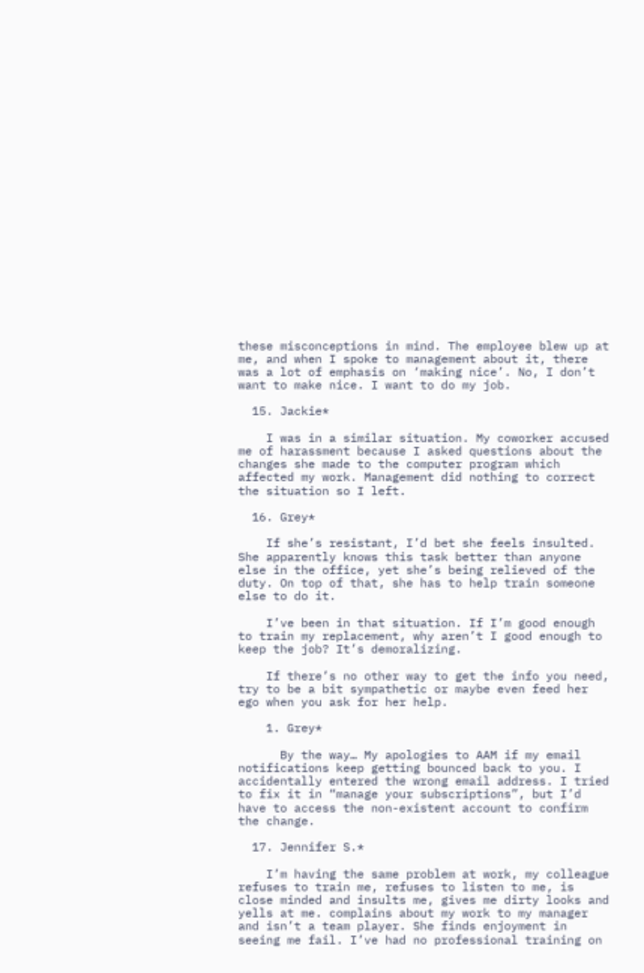these misconceptions in mind. The employee blew up at me, and when I spoke to management about it, there was a lot of emphasis on ‘making nice’. No, I don’t want to make nice. I want to do my job.

  15. Jackie*

    I was in a similar situation. My coworker accused me of harassment because I asked questions about the changes she made to the computer program which affected my work. Management did nothing to correct the situation so I left.

  16. Grey*

    If she’s resistant, I’d bet she feels insulted. She apparently knows this task better than anyone else in the office, yet she’s being relieved of the duty. On top of that, she has to help train someone else to do it.

    I’ve been in that situation. If I’m good enough to train my replacement, why aren’t I good enough to keep the job? It’s demoralizing.

    If there’s no other way to get the info you need, try to be a bit sympathetic or maybe even feed her ego when you ask for her help.

    1. Grey*

      By the way… My apologies to AAM if my email notifications keep getting bounced back to you. I accidentally entered the wrong email address. I tried to fix it in “manage your subscriptions”, but I’d have to access the non-existent account to confirm the change.

  17. Jennifer S.*

    I’m having the same problem at work, my colleague refuses to train me, refuses to listen to me, is close minded and insults me, gives me dirty looks and yells at me. complains about my work to my manager and isn’t a team player. She finds enjoyment in seeing me fail. I’ve had no professional training on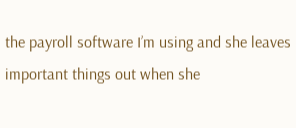the payroll software I’m using and she leaves important things out when she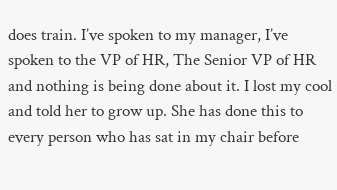does train. I’ve spoken to my manager, I’ve spoken to the VP of HR, The Senior VP of HR and nothing is being done about it. I lost my cool and told her to grow up. She has done this to every person who has sat in my chair before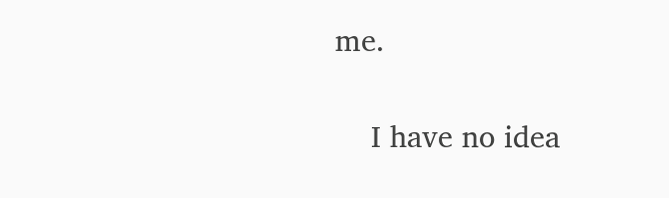me.

    I have no idea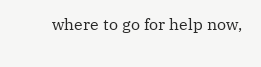where to go for help now,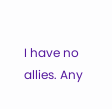I have no allies. Any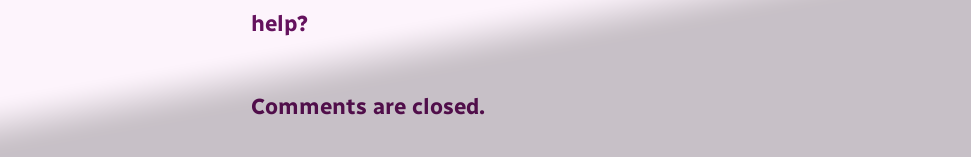help?

Comments are closed.